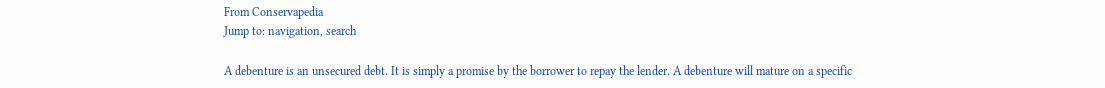From Conservapedia
Jump to: navigation, search

A debenture is an unsecured debt. It is simply a promise by the borrower to repay the lender. A debenture will mature on a specific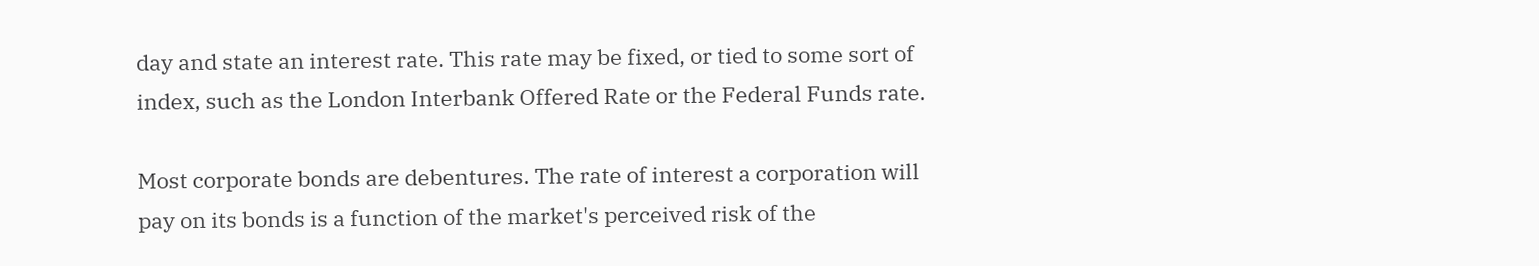day and state an interest rate. This rate may be fixed, or tied to some sort of index, such as the London Interbank Offered Rate or the Federal Funds rate.

Most corporate bonds are debentures. The rate of interest a corporation will pay on its bonds is a function of the market's perceived risk of the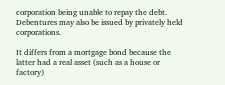corporation being unable to repay the debt. Debentures may also be issued by privately held corporations.

It differs from a mortgage bond because the latter had a real asset (such as a house or factory)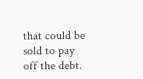that could be sold to pay off the debt.